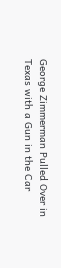George Zimmerman Pulled Over in Texas with a Gun in the Car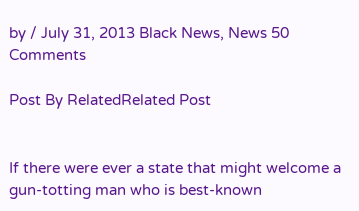by / July 31, 2013 Black News, News 50 Comments

Post By RelatedRelated Post


If there were ever a state that might welcome a gun-totting man who is best-known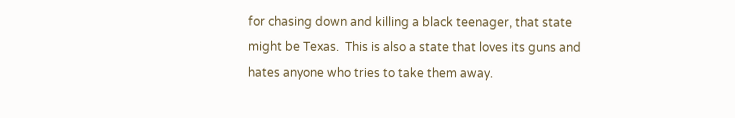for chasing down and killing a black teenager, that state might be Texas.  This is also a state that loves its guns and hates anyone who tries to take them away.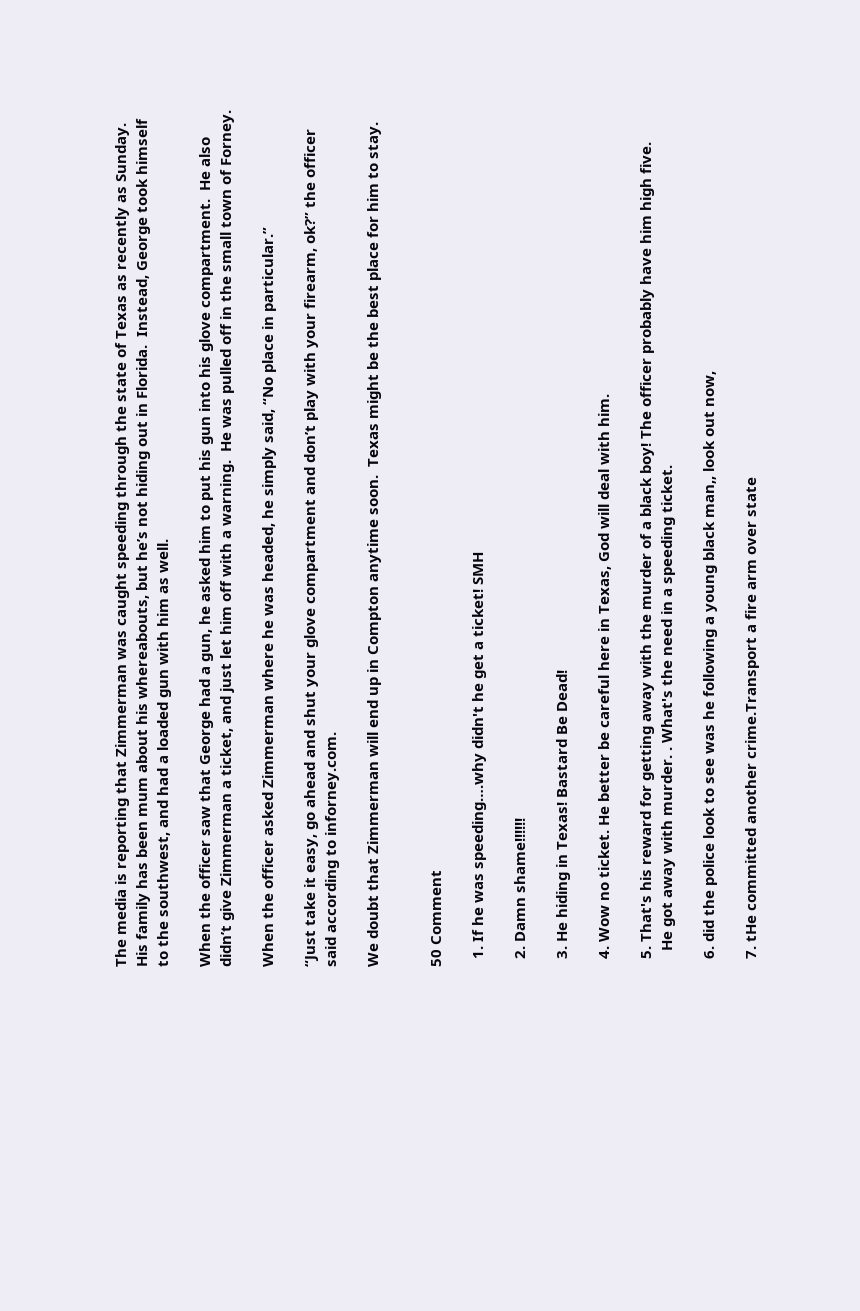The media is reporting that Zimmerman was caught speeding through the state of Texas as recently as Sunday.  His family has been mum about his whereabouts, but he’s not hiding out in Florida.  Instead, George took himself to the southwest, and had a loaded gun with him as well.

When the officer saw that George had a gun, he asked him to put his gun into his glove compartment.  He also didn’t give Zimmerman a ticket, and just let him off with a warning.  He was pulled off in the small town of Forney.

When the officer asked Zimmerman where he was headed, he simply said, “No place in particular.”

“Just take it easy, go ahead and shut your glove compartment and don’t play with your firearm, ok?” the officer said according to inforney.com.

We doubt that Zimmerman will end up in Compton anytime soon.  Texas might be the best place for him to stay.


50 Comment

  1. If he was speeding….why didn't he get a ticket! SMH

  2. Damn shame!!!!!!

  3. He hiding in Texas! Bastard Be Dead!

  4. Wow no ticket. He better be careful here in Texas, God will deal with him.

  5. That's his reward for getting away with the murder of a black boy! The officer probably have him high five.
    He got away with murder. . What's the need in a speeding ticket.

  6. did the police look to see was he following a young black man,, look out now,

  7. tHe committed another crime.Transport a fire arm over state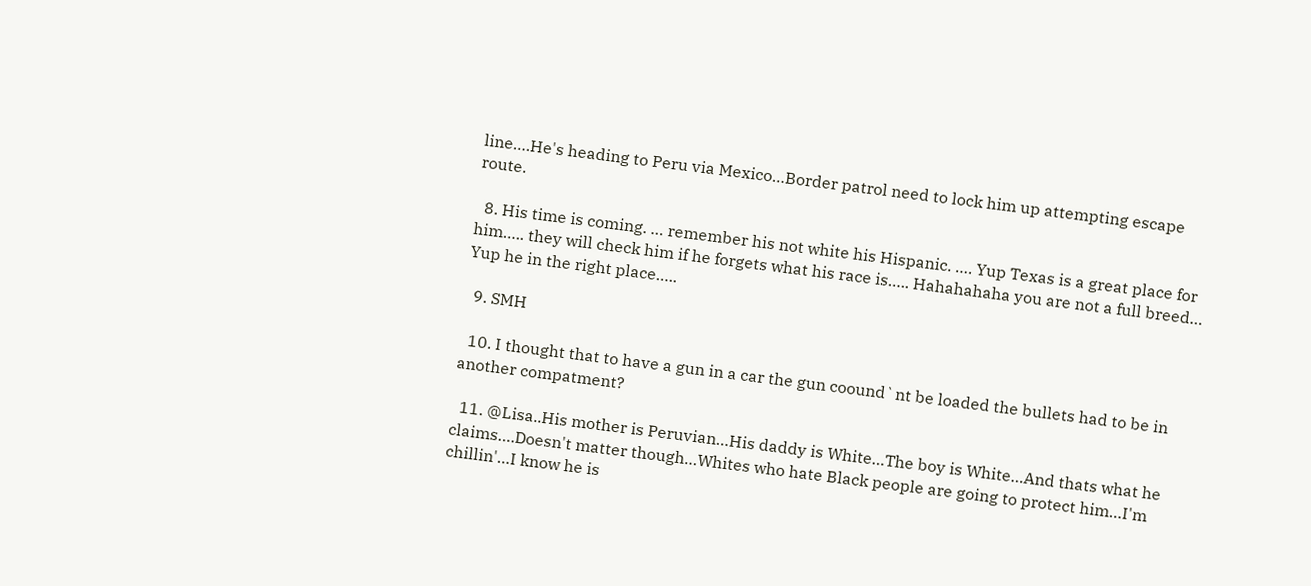line….He's heading to Peru via Mexico…Border patrol need to lock him up attempting escape route.

  8. His time is coming. … remember his not white his Hispanic. …. Yup Texas is a great place for him….. they will check him if he forgets what his race is….. Hahahahaha you are not a full breed… Yup he in the right place…..

  9. SMH

  10. I thought that to have a gun in a car the gun coound`nt be loaded the bullets had to be in another compatment?

  11. @Lisa..His mother is Peruvian…His daddy is White…The boy is White…And thats what he claims….Doesn't matter though…Whites who hate Black people are going to protect him…I'm chillin'…I know he is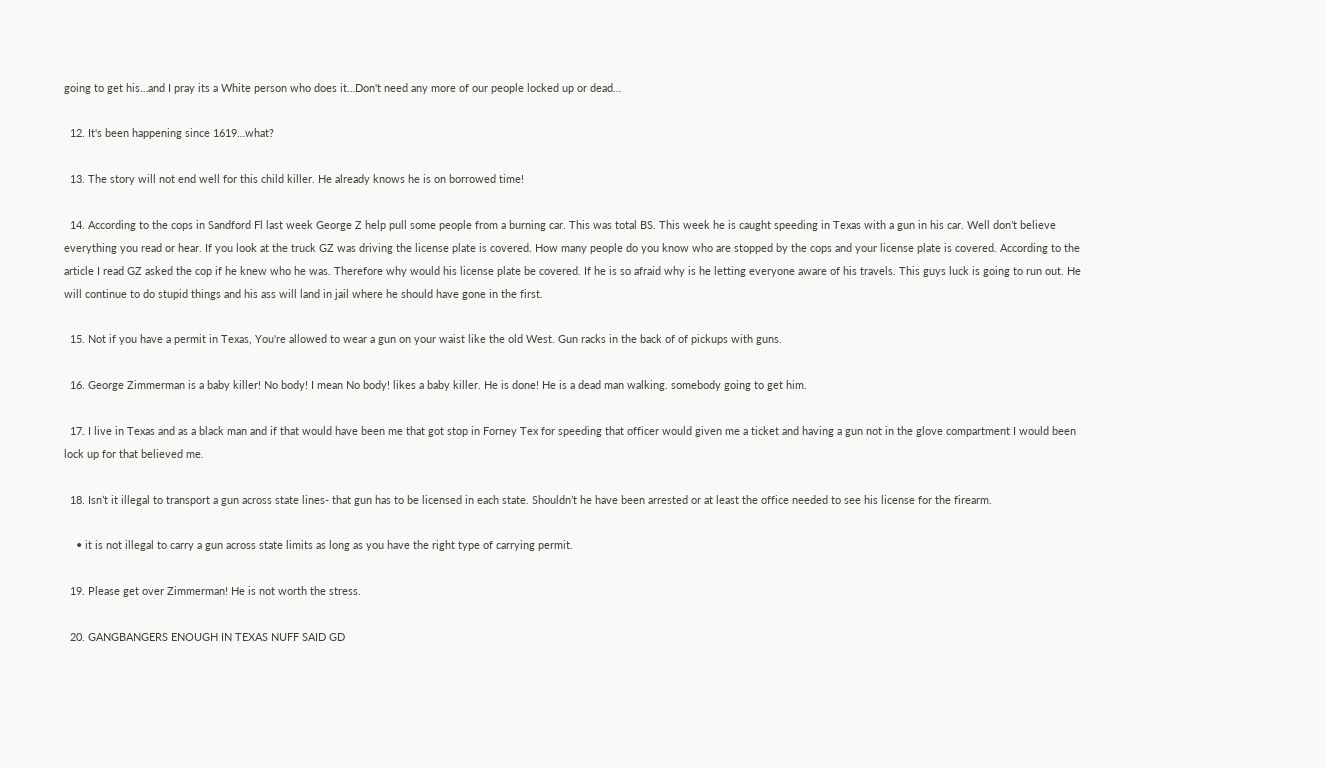going to get his…and I pray its a White person who does it…Don't need any more of our people locked up or dead…

  12. It's been happening since 1619…what?

  13. The story will not end well for this child killer. He already knows he is on borrowed time!

  14. According to the cops in Sandford Fl last week George Z help pull some people from a burning car. This was total BS. This week he is caught speeding in Texas with a gun in his car. Well don’t believe everything you read or hear. If you look at the truck GZ was driving the license plate is covered. How many people do you know who are stopped by the cops and your license plate is covered. According to the article I read GZ asked the cop if he knew who he was. Therefore why would his license plate be covered. If he is so afraid why is he letting everyone aware of his travels. This guys luck is going to run out. He will continue to do stupid things and his ass will land in jail where he should have gone in the first.

  15. Not if you have a permit in Texas, You're allowed to wear a gun on your waist like the old West. Gun racks in the back of of pickups with guns.

  16. George Zimmerman is a baby killer! No body! I mean No body! likes a baby killer. He is done! He is a dead man walking. somebody going to get him.

  17. I live in Texas and as a black man and if that would have been me that got stop in Forney Tex for speeding that officer would given me a ticket and having a gun not in the glove compartment I would been lock up for that believed me.

  18. Isn’t it illegal to transport a gun across state lines- that gun has to be licensed in each state. Shouldn’t he have been arrested or at least the office needed to see his license for the firearm.

    • it is not illegal to carry a gun across state limits as long as you have the right type of carrying permit.

  19. Please get over Zimmerman! He is not worth the stress.

  20. GANGBANGERS ENOUGH IN TEXAS NUFF SAID GD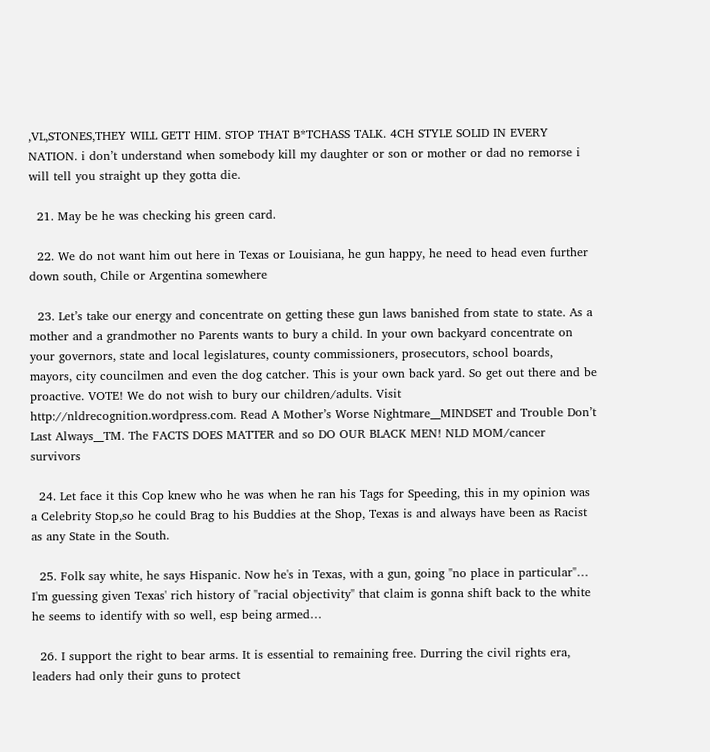,VL,STONES,THEY WILL GETT HIM. STOP THAT B*TCHASS TALK. 4CH STYLE SOLID IN EVERY NATION. i don’t understand when somebody kill my daughter or son or mother or dad no remorse i will tell you straight up they gotta die.

  21. May be he was checking his green card.

  22. We do not want him out here in Texas or Louisiana, he gun happy, he need to head even further down south, Chile or Argentina somewhere

  23. Let’s take our energy and concentrate on getting these gun laws banished from state to state. As a mother and a grandmother no Parents wants to bury a child. In your own backyard concentrate on your governors, state and local legislatures, county commissioners, prosecutors, school boards, mayors, city councilmen and even the dog catcher. This is your own back yard. So get out there and be proactive. VOTE! We do not wish to bury our children/adults. Visit http://nldrecognition.wordpress.com. Read A Mother’s Worse Nightmare__MINDSET and Trouble Don’t Last Always__TM. The FACTS DOES MATTER and so DO OUR BLACK MEN! NLD MOM/cancer survivors

  24. Let face it this Cop knew who he was when he ran his Tags for Speeding, this in my opinion was a Celebrity Stop,so he could Brag to his Buddies at the Shop, Texas is and always have been as Racist as any State in the South.

  25. Folk say white, he says Hispanic. Now he's in Texas, with a gun, going "no place in particular"… I'm guessing given Texas' rich history of "racial objectivity" that claim is gonna shift back to the white he seems to identify with so well, esp being armed…

  26. I support the right to bear arms. It is essential to remaining free. Durring the civil rights era, leaders had only their guns to protect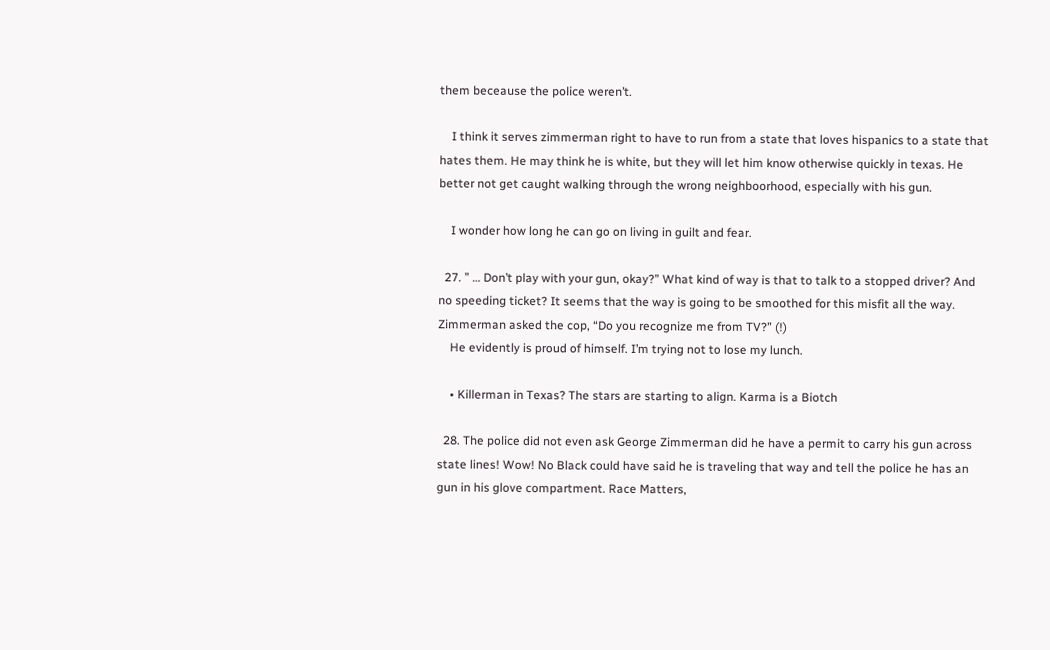them beceause the police weren’t.

    I think it serves zimmerman right to have to run from a state that loves hispanics to a state that hates them. He may think he is white, but they will let him know otherwise quickly in texas. He better not get caught walking through the wrong neighboorhood, especially with his gun.

    I wonder how long he can go on living in guilt and fear.

  27. ” … Don’t play with your gun, okay?” What kind of way is that to talk to a stopped driver? And no speeding ticket? It seems that the way is going to be smoothed for this misfit all the way. Zimmerman asked the cop, “Do you recognize me from TV?” (!)
    He evidently is proud of himself. I’m trying not to lose my lunch.

    • Killerman in Texas? The stars are starting to align. Karma is a Biotch

  28. The police did not even ask George Zimmerman did he have a permit to carry his gun across state lines! Wow! No Black could have said he is traveling that way and tell the police he has an gun in his glove compartment. Race Matters,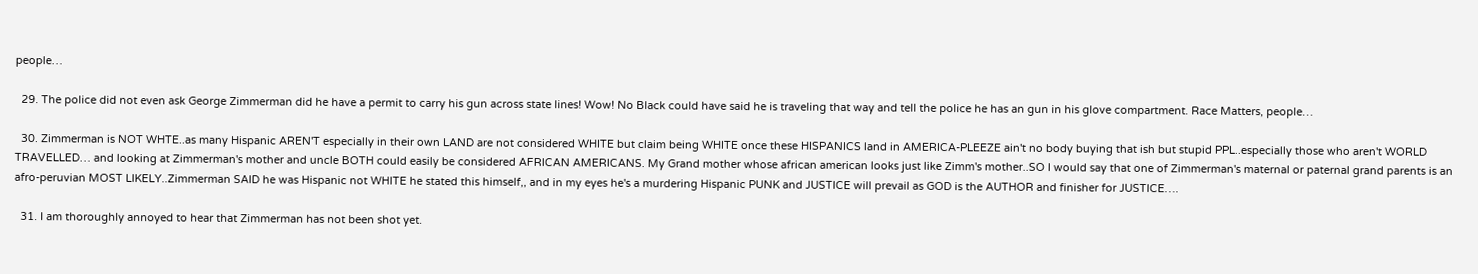people…

  29. The police did not even ask George Zimmerman did he have a permit to carry his gun across state lines! Wow! No Black could have said he is traveling that way and tell the police he has an gun in his glove compartment. Race Matters, people…

  30. Zimmerman is NOT WHTE..as many Hispanic AREN'T especially in their own LAND are not considered WHITE but claim being WHITE once these HISPANICS land in AMERICA-PLEEZE ain't no body buying that ish but stupid PPL..especially those who aren't WORLD TRAVELLED… and looking at Zimmerman's mother and uncle BOTH could easily be considered AFRICAN AMERICANS. My Grand mother whose african american looks just like Zimm's mother..SO I would say that one of Zimmerman's maternal or paternal grand parents is an afro-peruvian MOST LIKELY..Zimmerman SAID he was Hispanic not WHITE he stated this himself,, and in my eyes he's a murdering Hispanic PUNK and JUSTICE will prevail as GOD is the AUTHOR and finisher for JUSTICE….

  31. I am thoroughly annoyed to hear that Zimmerman has not been shot yet.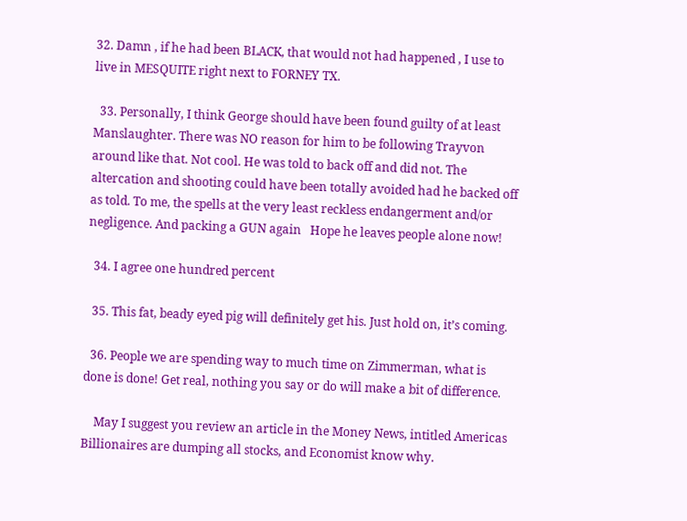32. Damn , if he had been BLACK, that would not had happened , I use to live in MESQUITE right next to FORNEY TX.

  33. Personally, I think George should have been found guilty of at least Manslaughter. There was NO reason for him to be following Trayvon around like that. Not cool. He was told to back off and did not. The altercation and shooting could have been totally avoided had he backed off as told. To me, the spells at the very least reckless endangerment and/or negligence. And packing a GUN again   Hope he leaves people alone now!

  34. I agree one hundred percent

  35. This fat, beady eyed pig will definitely get his. Just hold on, it’s coming.

  36. People we are spending way to much time on Zimmerman, what is done is done! Get real, nothing you say or do will make a bit of difference.

    May I suggest you review an article in the Money News, intitled Americas Billionaires are dumping all stocks, and Economist know why.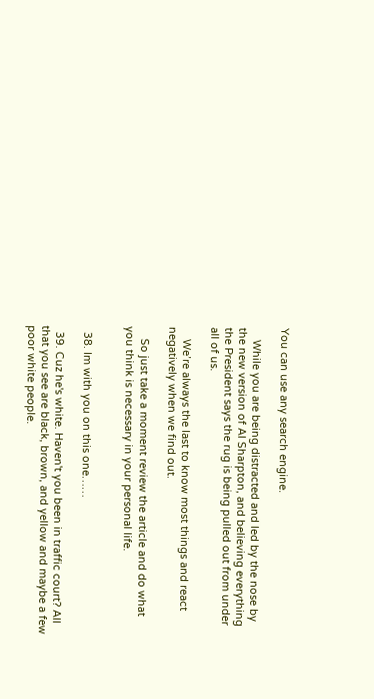You can use any search engine.

    While you are being distracted and led by the nose by the new version of Al Sharpton, and believing everything the President says the rug is being pulled out from under all of us.

    We’re always the last to know most things and react negatively when we find out.

    So just take a moment review the article and do what you think is necessary in your personal life.


  38. Im with you on this one……

  39. Cuz he's white. Haven't you been in traffic court? All that you see are black, brown, and yellow and maybe a few poor white people.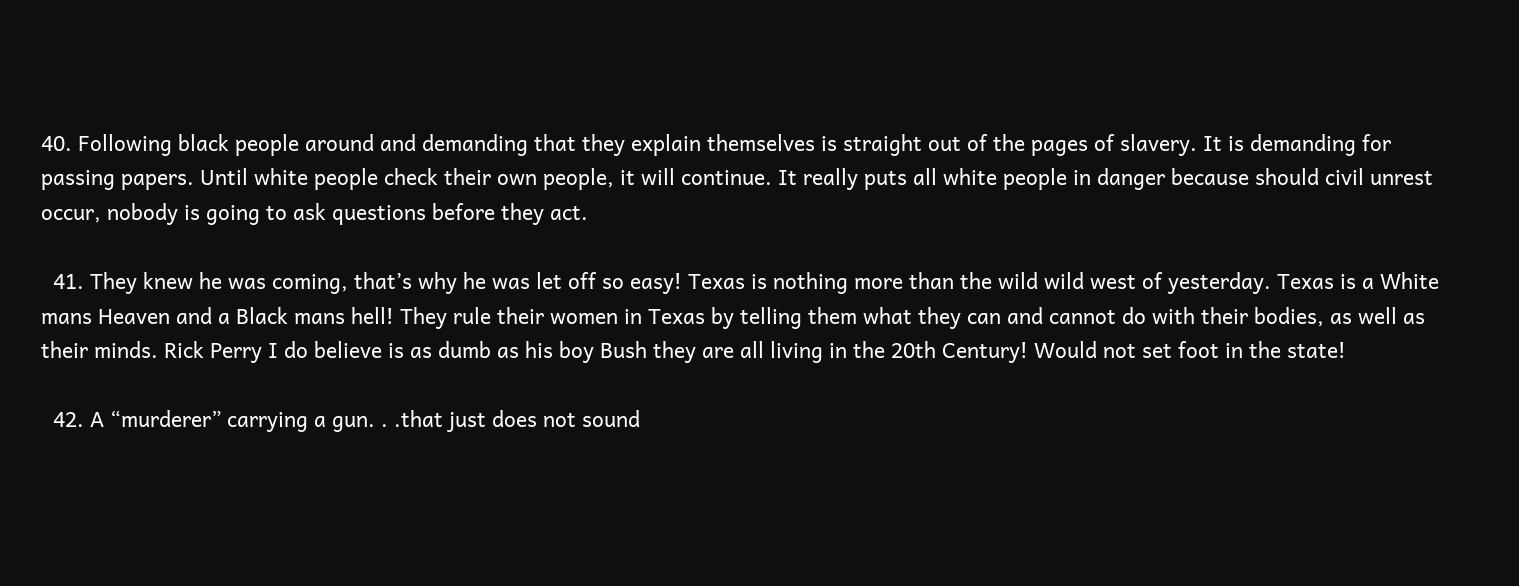40. Following black people around and demanding that they explain themselves is straight out of the pages of slavery. It is demanding for passing papers. Until white people check their own people, it will continue. It really puts all white people in danger because should civil unrest occur, nobody is going to ask questions before they act.

  41. They knew he was coming, that’s why he was let off so easy! Texas is nothing more than the wild wild west of yesterday. Texas is a White mans Heaven and a Black mans hell! They rule their women in Texas by telling them what they can and cannot do with their bodies, as well as their minds. Rick Perry I do believe is as dumb as his boy Bush they are all living in the 20th Century! Would not set foot in the state!

  42. A “murderer” carrying a gun. . .that just does not sound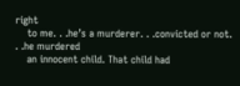right
    to me. . .he’s a murderer. . .convicted or not. . .he murdered
    an innocent child. That child had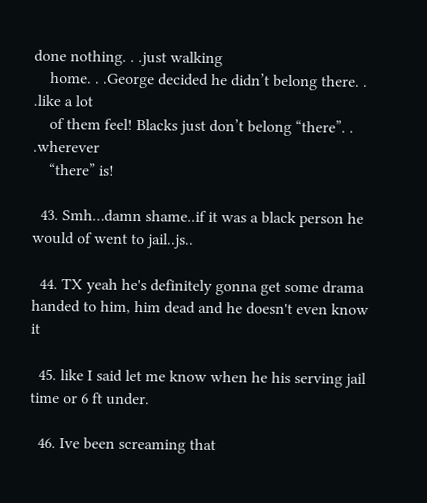done nothing. . .just walking
    home. . .George decided he didn’t belong there. . .like a lot
    of them feel! Blacks just don’t belong “there”. . .wherever
    “there” is!

  43. Smh…damn shame..if it was a black person he would of went to jail..js..

  44. TX yeah he's definitely gonna get some drama handed to him, him dead and he doesn't even know it

  45. like I said let me know when he his serving jail time or 6 ft under.

  46. Ive been screaming that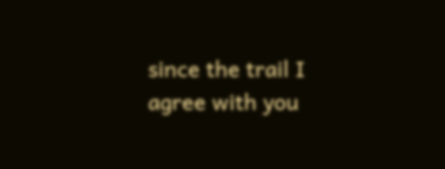since the trail I agree with you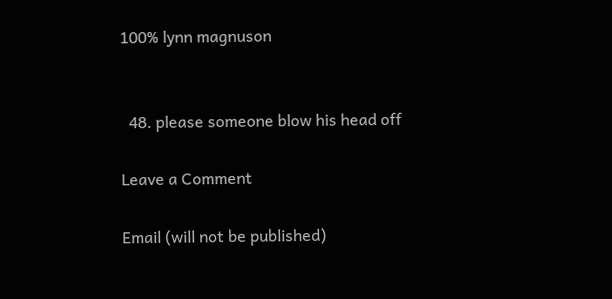100% lynn magnuson


  48. please someone blow his head off

Leave a Comment

Email (will not be published)